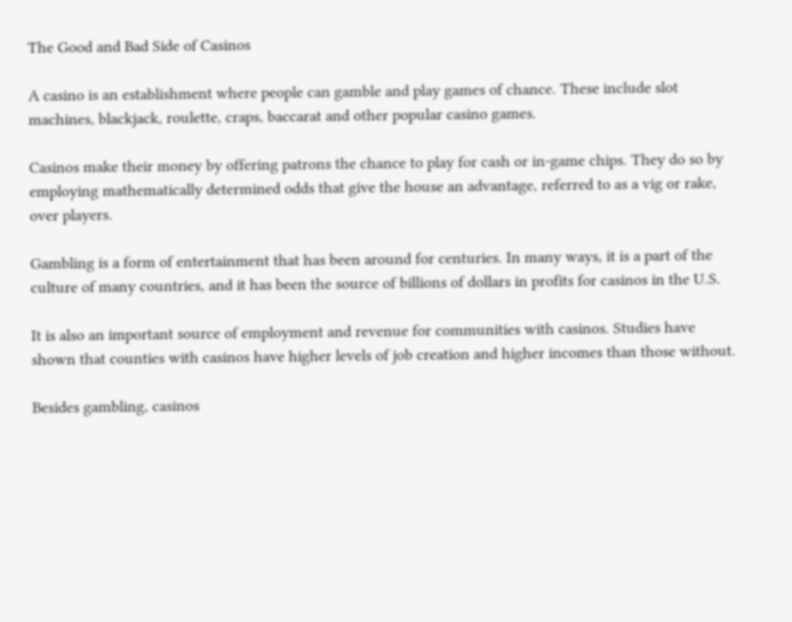The Good and Bad Side of Casinos

A casino is an establishment where people can gamble and play games of chance. These include slot machines, blackjack, roulette, craps, baccarat and other popular casino games.

Casinos make their money by offering patrons the chance to play for cash or in-game chips. They do so by employing mathematically determined odds that give the house an advantage, referred to as a vig or rake, over players.

Gambling is a form of entertainment that has been around for centuries. In many ways, it is a part of the culture of many countries, and it has been the source of billions of dollars in profits for casinos in the U.S.

It is also an important source of employment and revenue for communities with casinos. Studies have shown that counties with casinos have higher levels of job creation and higher incomes than those without.

Besides gambling, casinos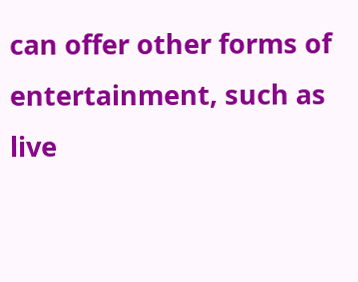can offer other forms of entertainment, such as live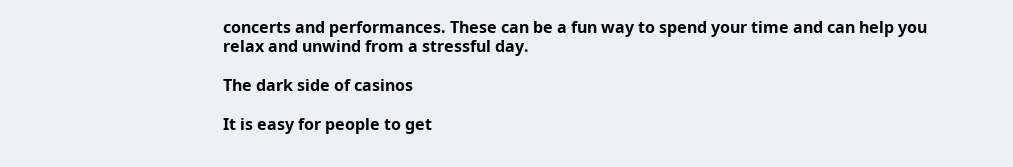concerts and performances. These can be a fun way to spend your time and can help you relax and unwind from a stressful day.

The dark side of casinos

It is easy for people to get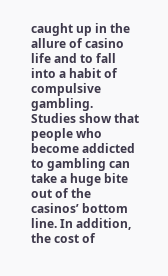caught up in the allure of casino life and to fall into a habit of compulsive gambling. Studies show that people who become addicted to gambling can take a huge bite out of the casinos’ bottom line. In addition, the cost of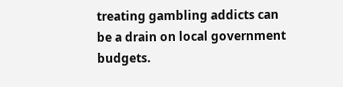treating gambling addicts can be a drain on local government budgets.